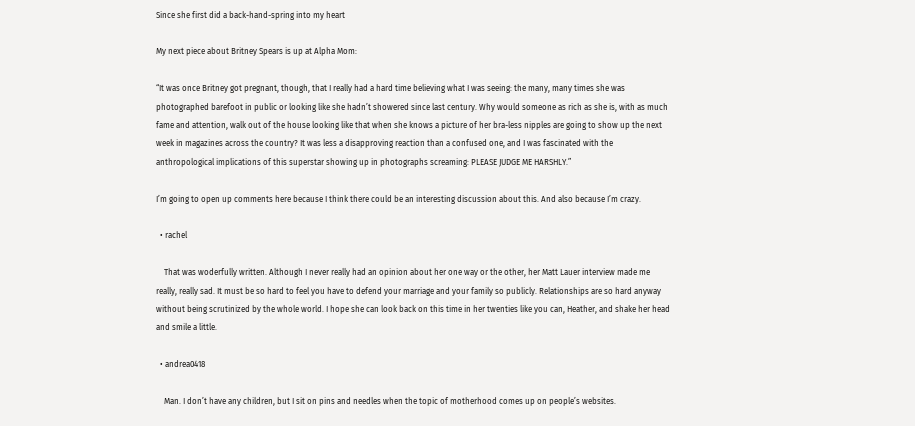Since she first did a back-hand-spring into my heart

My next piece about Britney Spears is up at Alpha Mom:

“It was once Britney got pregnant, though, that I really had a hard time believing what I was seeing: the many, many times she was photographed barefoot in public or looking like she hadn’t showered since last century. Why would someone as rich as she is, with as much fame and attention, walk out of the house looking like that when she knows a picture of her bra-less nipples are going to show up the next week in magazines across the country? It was less a disapproving reaction than a confused one, and I was fascinated with the anthropological implications of this superstar showing up in photographs screaming: PLEASE JUDGE ME HARSHLY.”

I’m going to open up comments here because I think there could be an interesting discussion about this. And also because I’m crazy.

  • rachel

    That was woderfully written. Although I never really had an opinion about her one way or the other, her Matt Lauer interview made me really, really sad. It must be so hard to feel you have to defend your marriage and your family so publicly. Relationships are so hard anyway without being scrutinized by the whole world. I hope she can look back on this time in her twenties like you can, Heather, and shake her head and smile a little.

  • andrea0418

    Man. I don’t have any children, but I sit on pins and needles when the topic of motherhood comes up on people’s websites.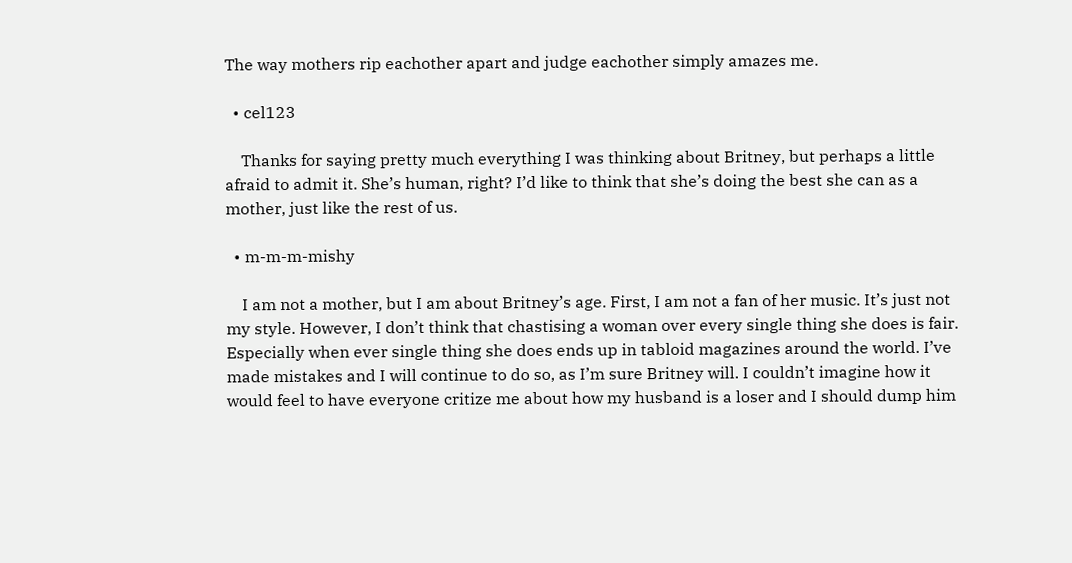The way mothers rip eachother apart and judge eachother simply amazes me.

  • cel123

    Thanks for saying pretty much everything I was thinking about Britney, but perhaps a little afraid to admit it. She’s human, right? I’d like to think that she’s doing the best she can as a mother, just like the rest of us.

  • m-m-m-mishy

    I am not a mother, but I am about Britney’s age. First, I am not a fan of her music. It’s just not my style. However, I don’t think that chastising a woman over every single thing she does is fair. Especially when ever single thing she does ends up in tabloid magazines around the world. I’ve made mistakes and I will continue to do so, as I’m sure Britney will. I couldn’t imagine how it would feel to have everyone critize me about how my husband is a loser and I should dump him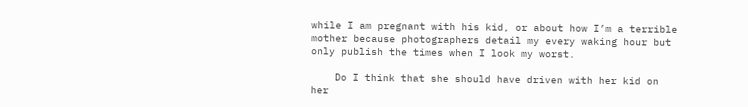while I am pregnant with his kid, or about how I’m a terrible mother because photographers detail my every waking hour but only publish the times when I look my worst.

    Do I think that she should have driven with her kid on her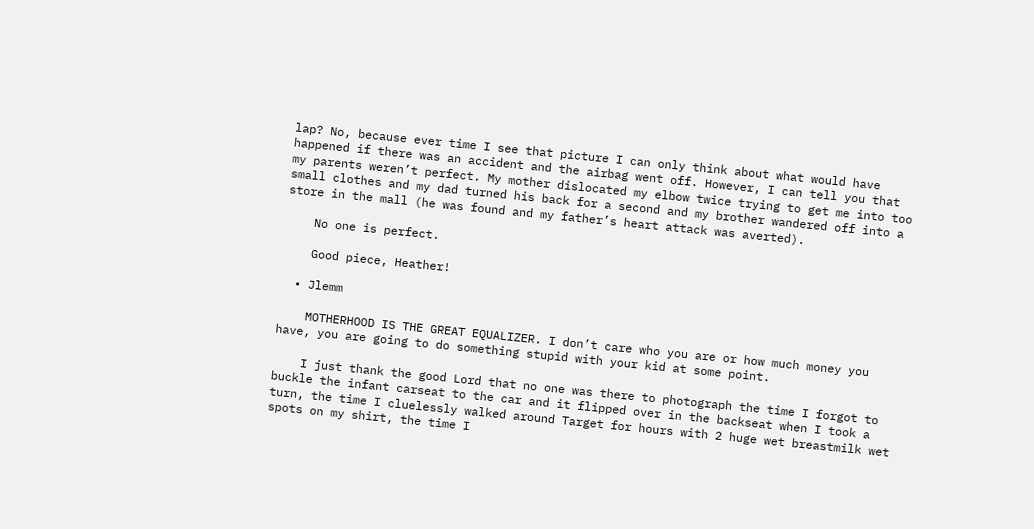lap? No, because ever time I see that picture I can only think about what would have happened if there was an accident and the airbag went off. However, I can tell you that my parents weren’t perfect. My mother dislocated my elbow twice trying to get me into too small clothes and my dad turned his back for a second and my brother wandered off into a store in the mall (he was found and my father’s heart attack was averted).

    No one is perfect.

    Good piece, Heather!

  • Jlemm

    MOTHERHOOD IS THE GREAT EQUALIZER. I don’t care who you are or how much money you have, you are going to do something stupid with your kid at some point.

    I just thank the good Lord that no one was there to photograph the time I forgot to buckle the infant carseat to the car and it flipped over in the backseat when I took a turn, the time I cluelessly walked around Target for hours with 2 huge wet breastmilk wet spots on my shirt, the time I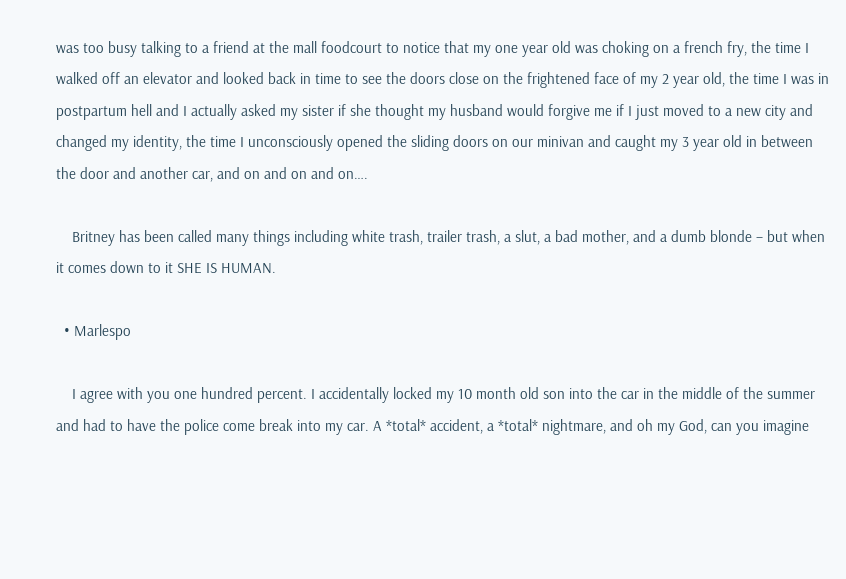was too busy talking to a friend at the mall foodcourt to notice that my one year old was choking on a french fry, the time I walked off an elevator and looked back in time to see the doors close on the frightened face of my 2 year old, the time I was in postpartum hell and I actually asked my sister if she thought my husband would forgive me if I just moved to a new city and changed my identity, the time I unconsciously opened the sliding doors on our minivan and caught my 3 year old in between the door and another car, and on and on and on….

    Britney has been called many things including white trash, trailer trash, a slut, a bad mother, and a dumb blonde – but when it comes down to it SHE IS HUMAN.

  • Marlespo

    I agree with you one hundred percent. I accidentally locked my 10 month old son into the car in the middle of the summer and had to have the police come break into my car. A *total* accident, a *total* nightmare, and oh my God, can you imagine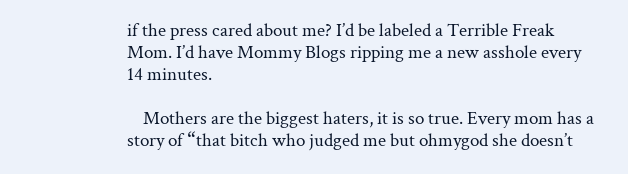if the press cared about me? I’d be labeled a Terrible Freak Mom. I’d have Mommy Blogs ripping me a new asshole every 14 minutes.

    Mothers are the biggest haters, it is so true. Every mom has a story of “that bitch who judged me but ohmygod she doesn’t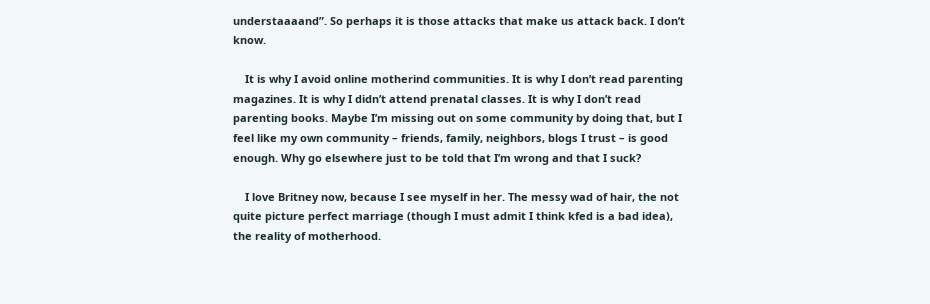understaaaand”. So perhaps it is those attacks that make us attack back. I don’t know.

    It is why I avoid online motherind communities. It is why I don’t read parenting magazines. It is why I didn’t attend prenatal classes. It is why I don’t read parenting books. Maybe I’m missing out on some community by doing that, but I feel like my own community – friends, family, neighbors, blogs I trust – is good enough. Why go elsewhere just to be told that I’m wrong and that I suck?

    I love Britney now, because I see myself in her. The messy wad of hair, the not quite picture perfect marriage (though I must admit I think kfed is a bad idea), the reality of motherhood.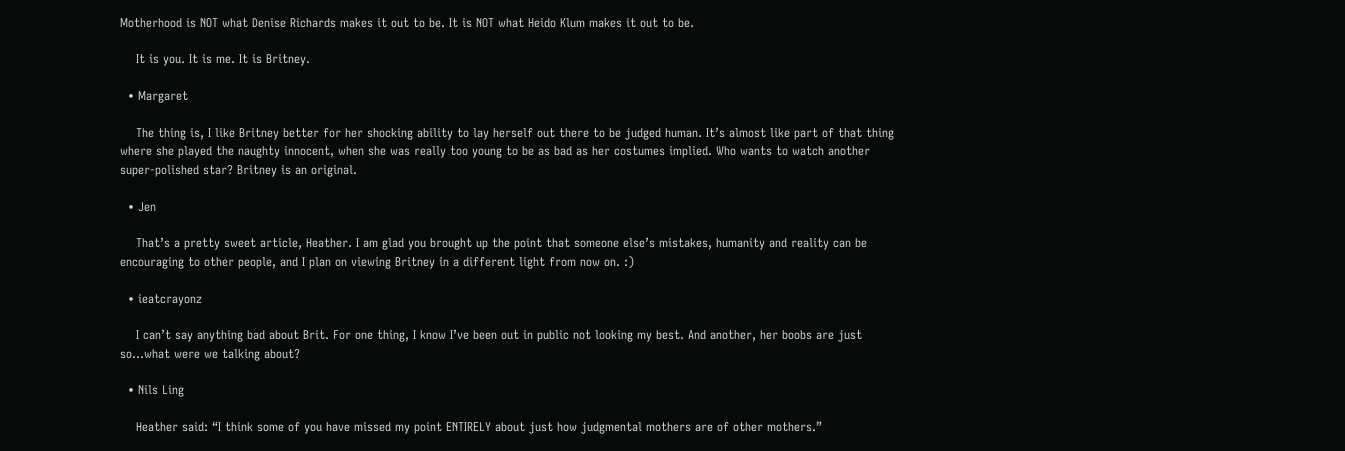Motherhood is NOT what Denise Richards makes it out to be. It is NOT what Heido Klum makes it out to be.

    It is you. It is me. It is Britney.

  • Margaret

    The thing is, I like Britney better for her shocking ability to lay herself out there to be judged human. It’s almost like part of that thing where she played the naughty innocent, when she was really too young to be as bad as her costumes implied. Who wants to watch another super-polished star? Britney is an original.

  • Jen

    That’s a pretty sweet article, Heather. I am glad you brought up the point that someone else’s mistakes, humanity and reality can be encouraging to other people, and I plan on viewing Britney in a different light from now on. :)

  • ieatcrayonz

    I can’t say anything bad about Brit. For one thing, I know I’ve been out in public not looking my best. And another, her boobs are just so…what were we talking about?

  • Nils Ling

    Heather said: “I think some of you have missed my point ENTIRELY about just how judgmental mothers are of other mothers.”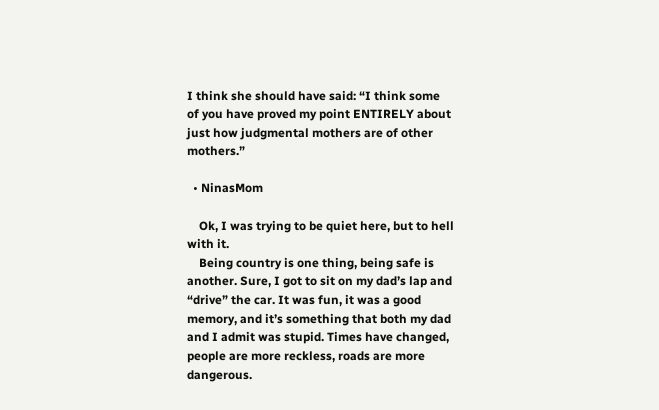I think she should have said: “I think some of you have proved my point ENTIRELY about just how judgmental mothers are of other mothers.”

  • NinasMom

    Ok, I was trying to be quiet here, but to hell with it.
    Being country is one thing, being safe is another. Sure, I got to sit on my dad’s lap and “drive” the car. It was fun, it was a good memory, and it’s something that both my dad and I admit was stupid. Times have changed, people are more reckless, roads are more dangerous.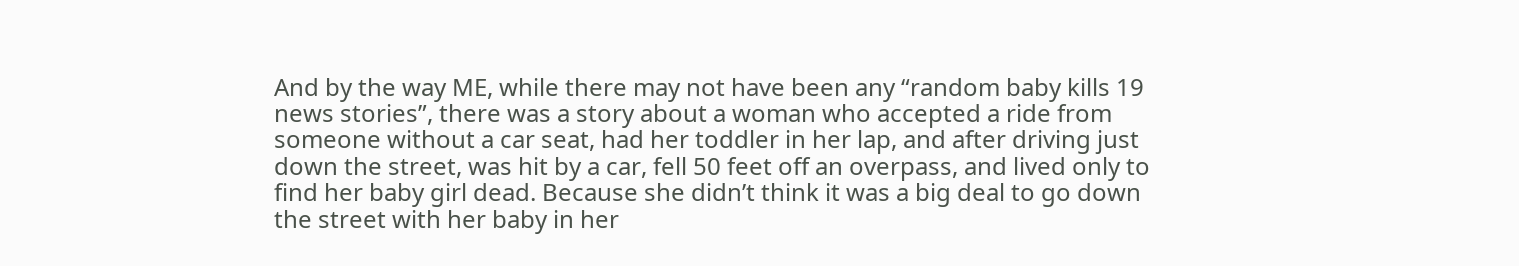And by the way ME, while there may not have been any “random baby kills 19 news stories”, there was a story about a woman who accepted a ride from someone without a car seat, had her toddler in her lap, and after driving just down the street, was hit by a car, fell 50 feet off an overpass, and lived only to find her baby girl dead. Because she didn’t think it was a big deal to go down the street with her baby in her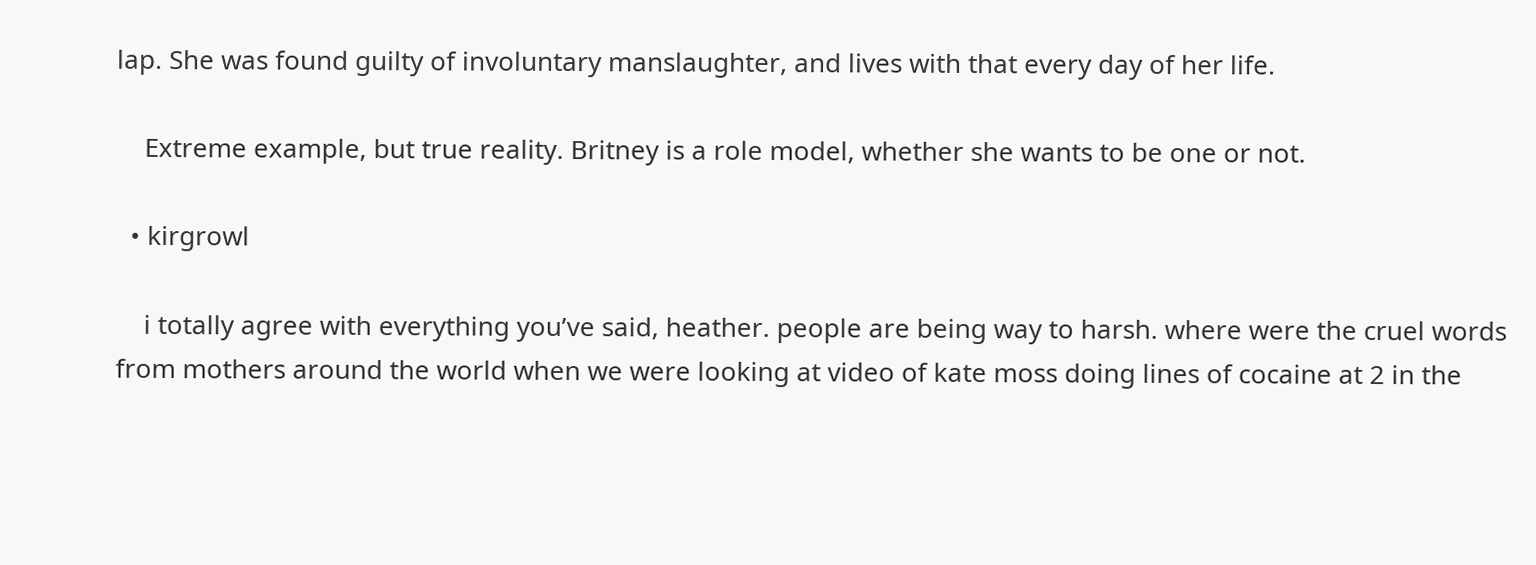lap. She was found guilty of involuntary manslaughter, and lives with that every day of her life.

    Extreme example, but true reality. Britney is a role model, whether she wants to be one or not.

  • kirgrowl

    i totally agree with everything you’ve said, heather. people are being way to harsh. where were the cruel words from mothers around the world when we were looking at video of kate moss doing lines of cocaine at 2 in the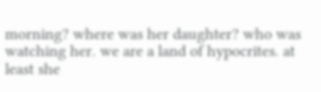morning? where was her daughter? who was watching her. we are a land of hypocrites. at least she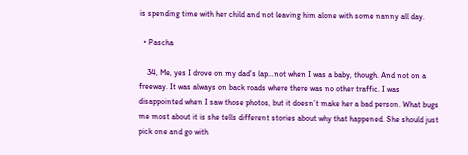is spending time with her child and not leaving him alone with some nanny all day.

  • Pascha

    34, Me, yes I drove on my dad’s lap…not when I was a baby, though. And not on a freeway. It was always on back roads where there was no other traffic. I was disappointed when I saw those photos, but it doesn’t make her a bad person. What bugs me most about it is she tells different stories about why that happened. She should just pick one and go with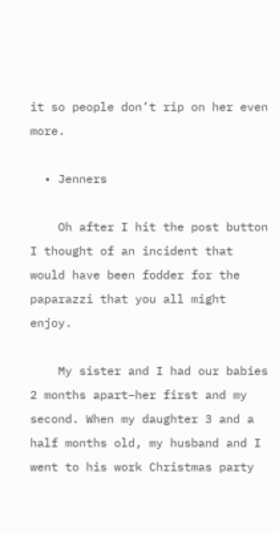it so people don’t rip on her even more.

  • Jenners

    Oh after I hit the post button I thought of an incident that would have been fodder for the paparazzi that you all might enjoy.

    My sister and I had our babies 2 months apart–her first and my second. When my daughter 3 and a half months old, my husband and I went to his work Christmas party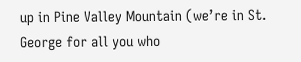up in Pine Valley Mountain (we’re in St. George for all you who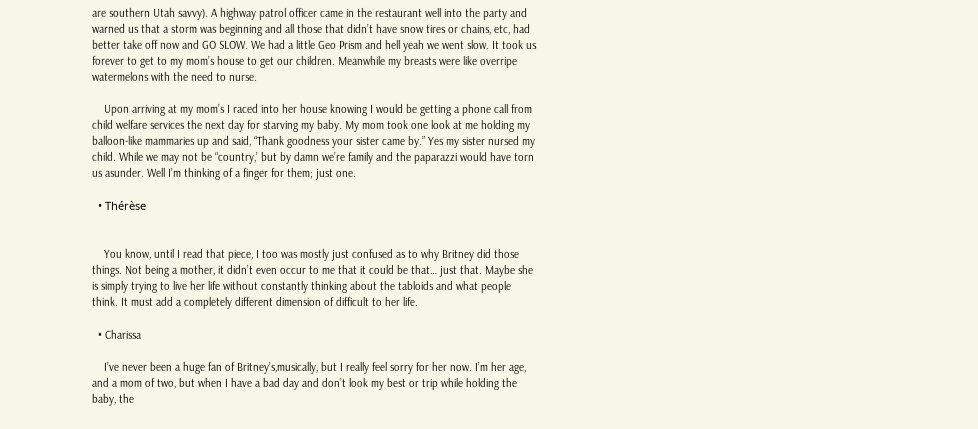are southern Utah savvy). A highway patrol officer came in the restaurant well into the party and warned us that a storm was beginning and all those that didn’t have snow tires or chains, etc, had better take off now and GO SLOW. We had a little Geo Prism and hell yeah we went slow. It took us forever to get to my mom’s house to get our children. Meanwhile my breasts were like overripe watermelons with the need to nurse.

    Upon arriving at my mom’s I raced into her house knowing I would be getting a phone call from child welfare services the next day for starving my baby. My mom took one look at me holding my balloon-like mammaries up and said, “Thank goodness your sister came by.” Yes my sister nursed my child. While we may not be “country,’ but by damn we’re family and the paparazzi would have torn us asunder. Well I’m thinking of a finger for them; just one.

  • Thérèse


    You know, until I read that piece, I too was mostly just confused as to why Britney did those things. Not being a mother, it didn’t even occur to me that it could be that… just that. Maybe she is simply trying to live her life without constantly thinking about the tabloids and what people think. It must add a completely different dimension of difficult to her life.

  • Charissa

    I’ve never been a huge fan of Britney’s,musically, but I really feel sorry for her now. I’m her age, and a mom of two, but when I have a bad day and don’t look my best or trip while holding the baby, the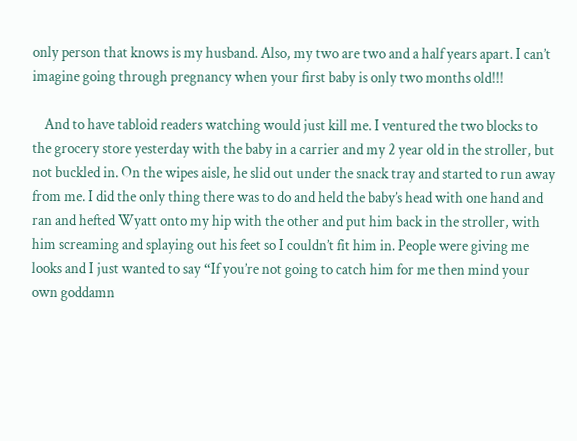only person that knows is my husband. Also, my two are two and a half years apart. I can’t imagine going through pregnancy when your first baby is only two months old!!!

    And to have tabloid readers watching would just kill me. I ventured the two blocks to the grocery store yesterday with the baby in a carrier and my 2 year old in the stroller, but not buckled in. On the wipes aisle, he slid out under the snack tray and started to run away from me. I did the only thing there was to do and held the baby’s head with one hand and ran and hefted Wyatt onto my hip with the other and put him back in the stroller, with him screaming and splaying out his feet so I couldn’t fit him in. People were giving me looks and I just wanted to say “If you’re not going to catch him for me then mind your own goddamn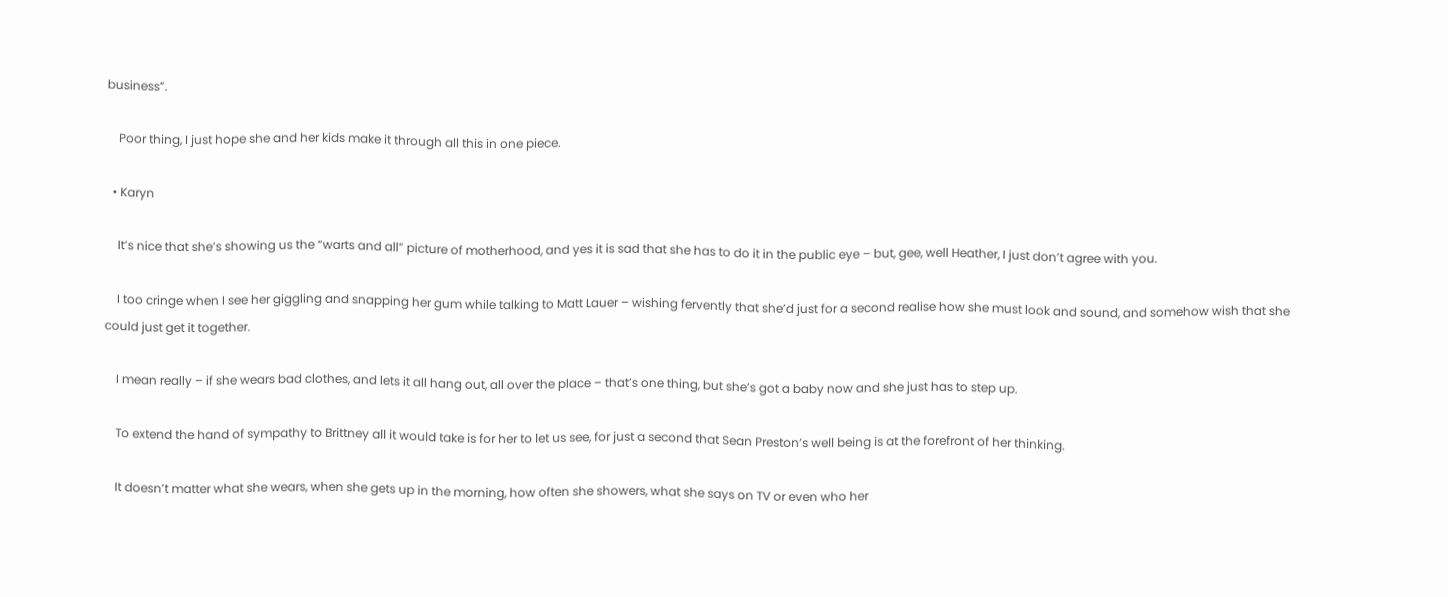business”.

    Poor thing, I just hope she and her kids make it through all this in one piece.

  • Karyn

    It’s nice that she’s showing us the “warts and all” picture of motherhood, and yes it is sad that she has to do it in the public eye – but, gee, well Heather, I just don’t agree with you.

    I too cringe when I see her giggling and snapping her gum while talking to Matt Lauer – wishing fervently that she’d just for a second realise how she must look and sound, and somehow wish that she could just get it together.

    I mean really – if she wears bad clothes, and lets it all hang out, all over the place – that’s one thing, but she’s got a baby now and she just has to step up.

    To extend the hand of sympathy to Brittney all it would take is for her to let us see, for just a second that Sean Preston’s well being is at the forefront of her thinking.

    It doesn’t matter what she wears, when she gets up in the morning, how often she showers, what she says on TV or even who her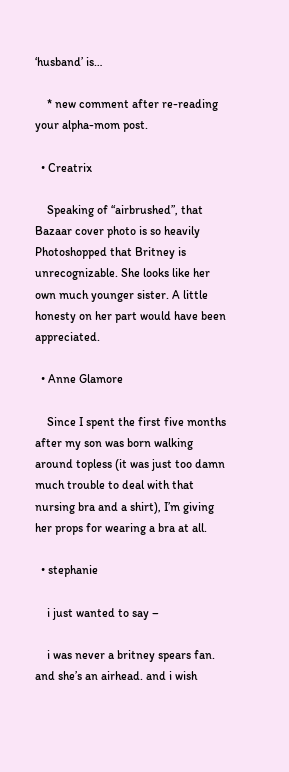‘husband’ is…

    * new comment after re-reading your alpha-mom post.

  • Creatrix

    Speaking of “airbrushed”, that Bazaar cover photo is so heavily Photoshopped that Britney is unrecognizable. She looks like her own much younger sister. A little honesty on her part would have been appreciated.

  • Anne Glamore

    Since I spent the first five months after my son was born walking around topless (it was just too damn much trouble to deal with that nursing bra and a shirt), I’m giving her props for wearing a bra at all.

  • stephanie

    i just wanted to say –

    i was never a britney spears fan. and she’s an airhead. and i wish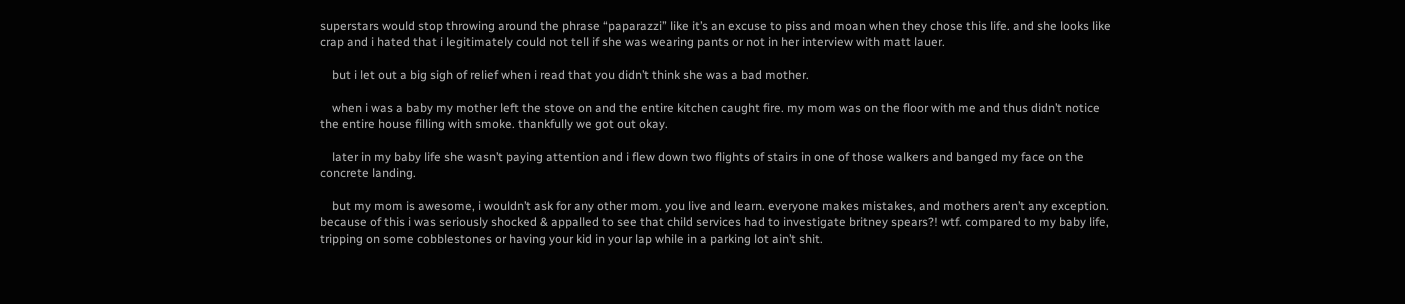superstars would stop throwing around the phrase “paparazzi” like it’s an excuse to piss and moan when they chose this life. and she looks like crap and i hated that i legitimately could not tell if she was wearing pants or not in her interview with matt lauer.

    but i let out a big sigh of relief when i read that you didn’t think she was a bad mother.

    when i was a baby my mother left the stove on and the entire kitchen caught fire. my mom was on the floor with me and thus didn’t notice the entire house filling with smoke. thankfully we got out okay.

    later in my baby life she wasn’t paying attention and i flew down two flights of stairs in one of those walkers and banged my face on the concrete landing.

    but my mom is awesome, i wouldn’t ask for any other mom. you live and learn. everyone makes mistakes, and mothers aren’t any exception. because of this i was seriously shocked & appalled to see that child services had to investigate britney spears?! wtf. compared to my baby life, tripping on some cobblestones or having your kid in your lap while in a parking lot ain’t shit.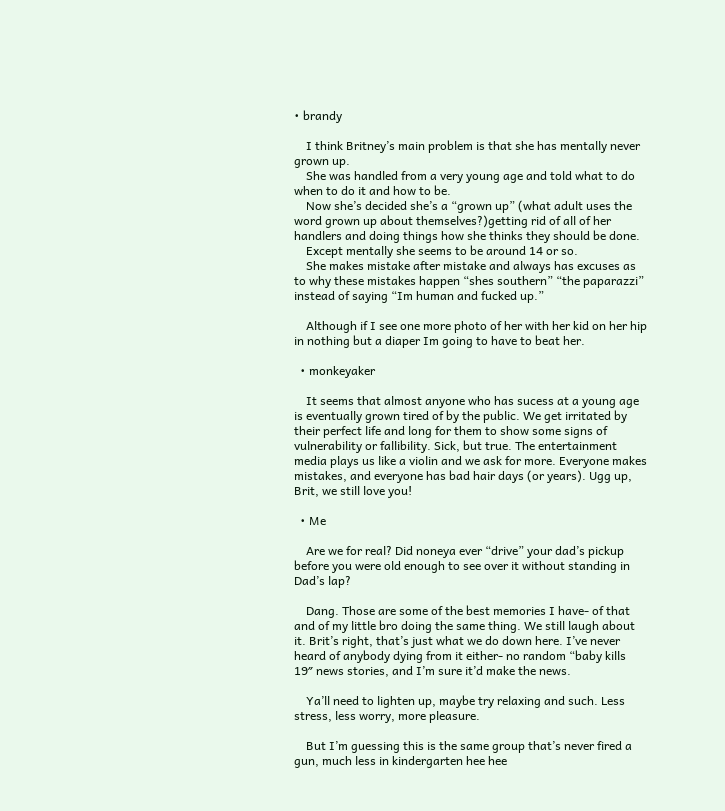• brandy

    I think Britney’s main problem is that she has mentally never grown up.
    She was handled from a very young age and told what to do when to do it and how to be.
    Now she’s decided she’s a “grown up” (what adult uses the word grown up about themselves?)getting rid of all of her handlers and doing things how she thinks they should be done.
    Except mentally she seems to be around 14 or so.
    She makes mistake after mistake and always has excuses as to why these mistakes happen “shes southern” “the paparazzi” instead of saying “Im human and fucked up.”

    Although if I see one more photo of her with her kid on her hip in nothing but a diaper Im going to have to beat her.

  • monkeyaker

    It seems that almost anyone who has sucess at a young age is eventually grown tired of by the public. We get irritated by their perfect life and long for them to show some signs of vulnerability or fallibility. Sick, but true. The entertainment media plays us like a violin and we ask for more. Everyone makes mistakes, and everyone has bad hair days (or years). Ugg up, Brit, we still love you!

  • Me

    Are we for real? Did noneya ever “drive” your dad’s pickup before you were old enough to see over it without standing in Dad’s lap?

    Dang. Those are some of the best memories I have- of that and of my little bro doing the same thing. We still laugh about it. Brit’s right, that’s just what we do down here. I’ve never heard of anybody dying from it either- no random “baby kills 19″ news stories, and I’m sure it’d make the news.

    Ya’ll need to lighten up, maybe try relaxing and such. Less stress, less worry, more pleasure.

    But I’m guessing this is the same group that’s never fired a gun, much less in kindergarten hee hee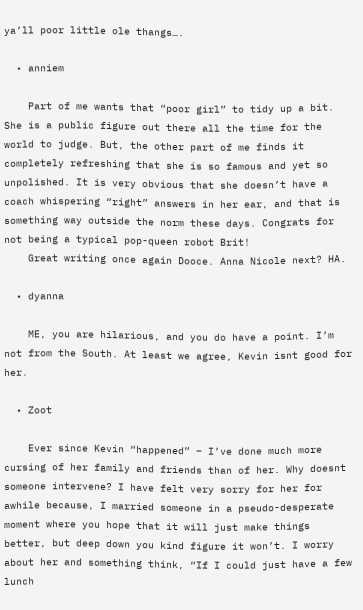ya’ll poor little ole thangs….

  • anniem

    Part of me wants that “poor girl” to tidy up a bit. She is a public figure out there all the time for the world to judge. But, the other part of me finds it completely refreshing that she is so famous and yet so unpolished. It is very obvious that she doesn’t have a coach whispering “right” answers in her ear, and that is something way outside the norm these days. Congrats for not being a typical pop-queen robot Brit!
    Great writing once again Dooce. Anna Nicole next? HA.

  • dyanna

    ME, you are hilarious, and you do have a point. I’m not from the South. At least we agree, Kevin isnt good for her.

  • Zoot

    Ever since Kevin “happened” – I’ve done much more cursing of her family and friends than of her. Why doesnt someone intervene? I have felt very sorry for her for awhile because, I married someone in a pseudo-desperate moment where you hope that it will just make things better, but deep down you kind figure it won’t. I worry about her and something think, “If I could just have a few lunch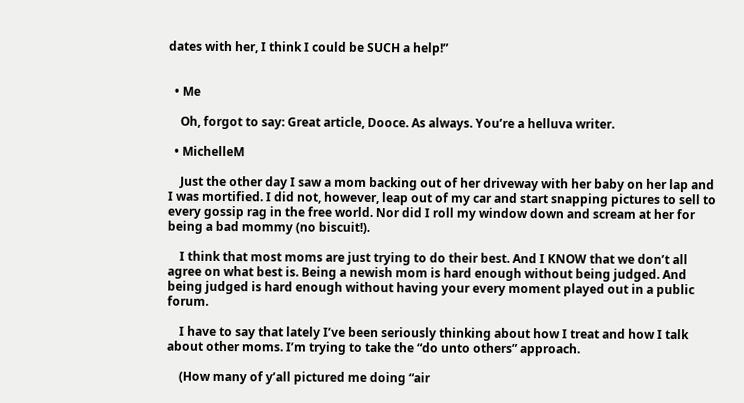dates with her, I think I could be SUCH a help!”


  • Me

    Oh, forgot to say: Great article, Dooce. As always. You’re a helluva writer.

  • MichelleM

    Just the other day I saw a mom backing out of her driveway with her baby on her lap and I was mortified. I did not, however, leap out of my car and start snapping pictures to sell to every gossip rag in the free world. Nor did I roll my window down and scream at her for being a bad mommy (no biscuit!).

    I think that most moms are just trying to do their best. And I KNOW that we don’t all agree on what best is. Being a newish mom is hard enough without being judged. And being judged is hard enough without having your every moment played out in a public forum.

    I have to say that lately I’ve been seriously thinking about how I treat and how I talk about other moms. I’m trying to take the “do unto others” approach.

    (How many of y’all pictured me doing “air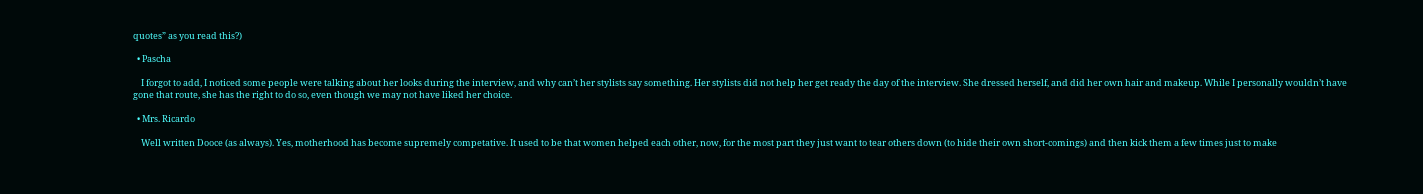quotes” as you read this?)

  • Pascha

    I forgot to add, I noticed some people were talking about her looks during the interview, and why can’t her stylists say something. Her stylists did not help her get ready the day of the interview. She dressed herself, and did her own hair and makeup. While I personally wouldn’t have gone that route, she has the right to do so, even though we may not have liked her choice.

  • Mrs. Ricardo

    Well written Dooce (as always). Yes, motherhood has become supremely competative. It used to be that women helped each other, now, for the most part they just want to tear others down (to hide their own short-comings) and then kick them a few times just to make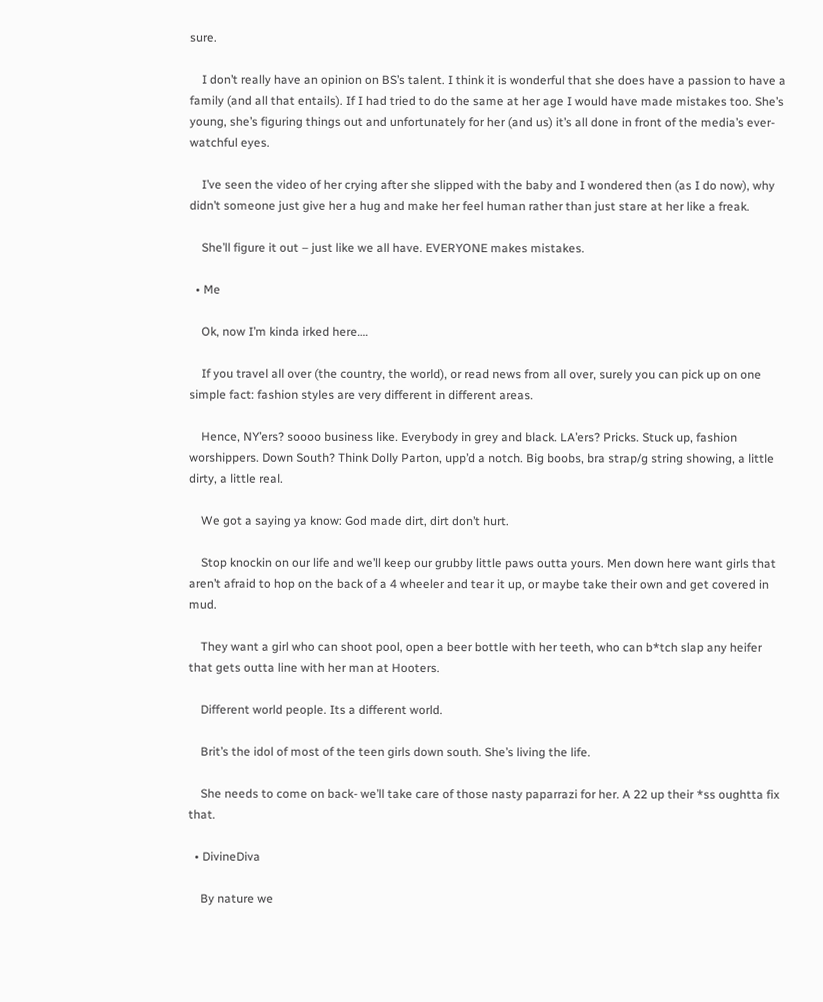sure.

    I don’t really have an opinion on BS’s talent. I think it is wonderful that she does have a passion to have a family (and all that entails). If I had tried to do the same at her age I would have made mistakes too. She’s young, she’s figuring things out and unfortunately for her (and us) it’s all done in front of the media’s ever-watchful eyes.

    I’ve seen the video of her crying after she slipped with the baby and I wondered then (as I do now), why didn’t someone just give her a hug and make her feel human rather than just stare at her like a freak.

    She’ll figure it out – just like we all have. EVERYONE makes mistakes.

  • Me

    Ok, now I’m kinda irked here….

    If you travel all over (the country, the world), or read news from all over, surely you can pick up on one simple fact: fashion styles are very different in different areas.

    Hence, NY’ers? soooo business like. Everybody in grey and black. LA’ers? Pricks. Stuck up, fashion worshippers. Down South? Think Dolly Parton, upp’d a notch. Big boobs, bra strap/g string showing, a little dirty, a little real.

    We got a saying ya know: God made dirt, dirt don’t hurt.

    Stop knockin on our life and we’ll keep our grubby little paws outta yours. Men down here want girls that aren’t afraid to hop on the back of a 4 wheeler and tear it up, or maybe take their own and get covered in mud.

    They want a girl who can shoot pool, open a beer bottle with her teeth, who can b*tch slap any heifer that gets outta line with her man at Hooters.

    Different world people. Its a different world.

    Brit’s the idol of most of the teen girls down south. She’s living the life.

    She needs to come on back- we’ll take care of those nasty paparrazi for her. A 22 up their *ss oughtta fix that.

  • DivineDiva

    By nature we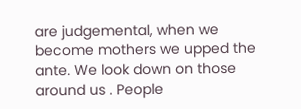are judgemental, when we become mothers we upped the ante. We look down on those around us . People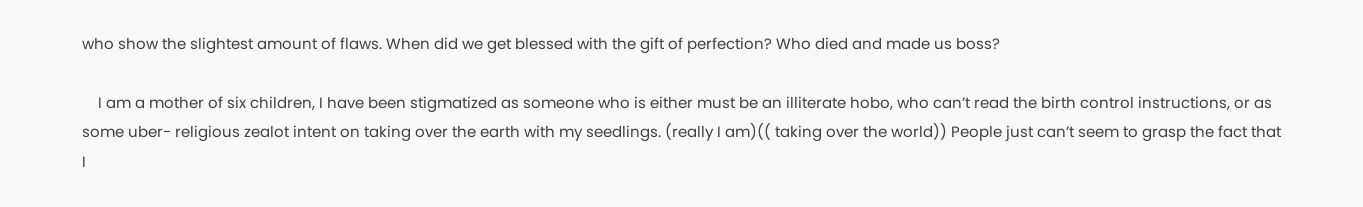who show the slightest amount of flaws. When did we get blessed with the gift of perfection? Who died and made us boss?

    I am a mother of six children, I have been stigmatized as someone who is either must be an illiterate hobo, who can’t read the birth control instructions, or as some uber- religious zealot intent on taking over the earth with my seedlings. (really I am)(( taking over the world)) People just can’t seem to grasp the fact that I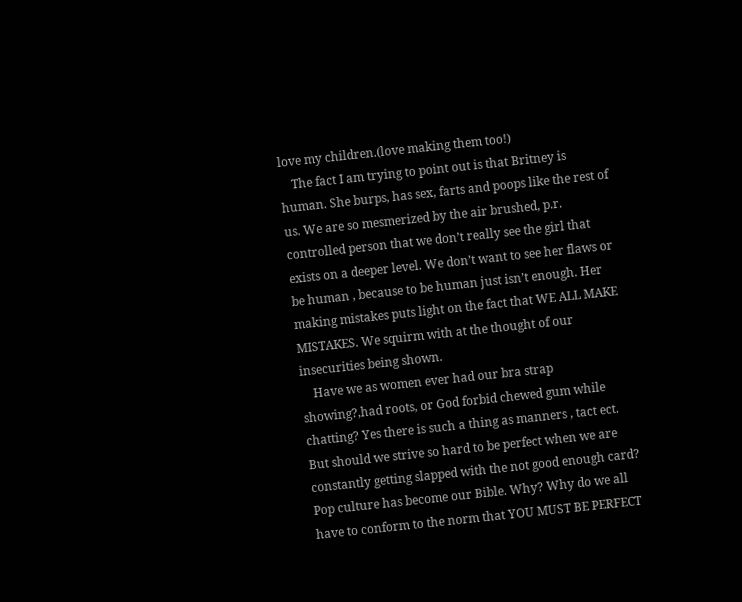love my children.(love making them too!)
    The fact I am trying to point out is that Britney is human. She burps, has sex, farts and poops like the rest of us. We are so mesmerized by the air brushed, p.r. controlled person that we don’t really see the girl that exists on a deeper level. We don’t want to see her flaws or be human , because to be human just isn’t enough. Her making mistakes puts light on the fact that WE ALL MAKE MISTAKES. We squirm with at the thought of our insecurities being shown.
    Have we as women ever had our bra strap showing?,had roots, or God forbid chewed gum while chatting? Yes there is such a thing as manners , tact ect. But should we strive so hard to be perfect when we are constantly getting slapped with the not good enough card? Pop culture has become our Bible. Why? Why do we all have to conform to the norm that YOU MUST BE PERFECT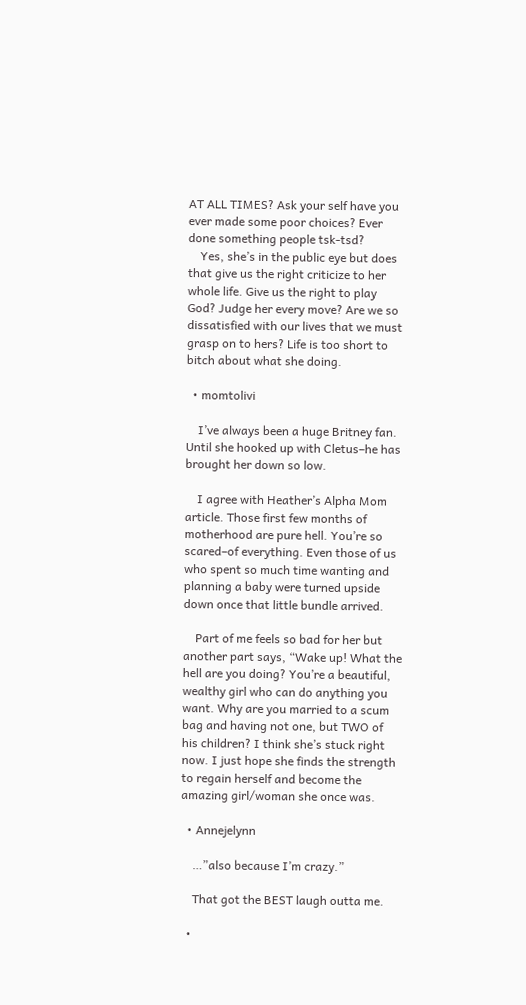AT ALL TIMES? Ask your self have you ever made some poor choices? Ever done something people tsk-tsd?
    Yes, she’s in the public eye but does that give us the right criticize to her whole life. Give us the right to play God? Judge her every move? Are we so dissatisfied with our lives that we must grasp on to hers? Life is too short to bitch about what she doing.

  • momtolivi

    I’ve always been a huge Britney fan. Until she hooked up with Cletus–he has brought her down so low.

    I agree with Heather’s Alpha Mom article. Those first few months of motherhood are pure hell. You’re so scared–of everything. Even those of us who spent so much time wanting and planning a baby were turned upside down once that little bundle arrived.

    Part of me feels so bad for her but another part says, “Wake up! What the hell are you doing? You’re a beautiful, wealthy girl who can do anything you want. Why are you married to a scum bag and having not one, but TWO of his children? I think she’s stuck right now. I just hope she finds the strength to regain herself and become the amazing girl/woman she once was.

  • Annejelynn

    …”also because I’m crazy.”

    That got the BEST laugh outta me.

  •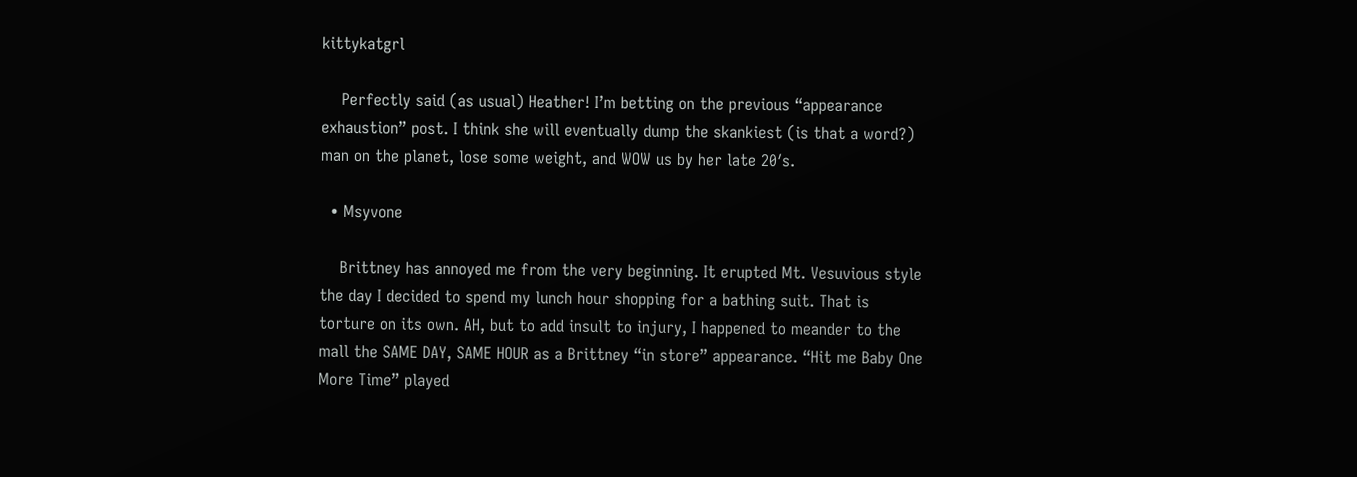kittykatgrl

    Perfectly said (as usual) Heather! I’m betting on the previous “appearance exhaustion” post. I think she will eventually dump the skankiest (is that a word?) man on the planet, lose some weight, and WOW us by her late 20′s.

  • Msyvone

    Brittney has annoyed me from the very beginning. It erupted Mt. Vesuvious style the day I decided to spend my lunch hour shopping for a bathing suit. That is torture on its own. AH, but to add insult to injury, I happened to meander to the mall the SAME DAY, SAME HOUR as a Brittney “in store” appearance. “Hit me Baby One More Time” played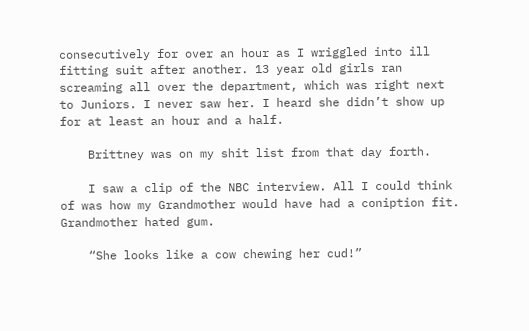consecutively for over an hour as I wriggled into ill fitting suit after another. 13 year old girls ran screaming all over the department, which was right next to Juniors. I never saw her. I heard she didn’t show up for at least an hour and a half.

    Brittney was on my shit list from that day forth.

    I saw a clip of the NBC interview. All I could think of was how my Grandmother would have had a coniption fit. Grandmother hated gum.

    “She looks like a cow chewing her cud!”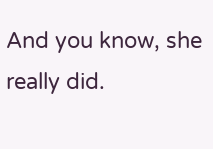And you know, she really did.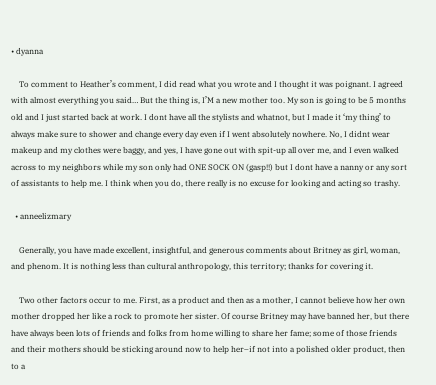• dyanna

    To comment to Heather’s comment, I did read what you wrote and I thought it was poignant. I agreed with almost everything you said… But the thing is, I’M a new mother too. My son is going to be 5 months old and I just started back at work. I dont have all the stylists and whatnot, but I made it ‘my thing’ to always make sure to shower and change every day even if I went absolutely nowhere. No, I didnt wear makeup and my clothes were baggy, and yes, I have gone out with spit-up all over me, and I even walked across to my neighbors while my son only had ONE SOCK ON (gasp!!) but I dont have a nanny or any sort of assistants to help me. I think when you do, there really is no excuse for looking and acting so trashy.

  • anneelizmary

    Generally, you have made excellent, insightful, and generous comments about Britney as girl, woman, and phenom. It is nothing less than cultural anthropology, this territory; thanks for covering it.

    Two other factors occur to me. First, as a product and then as a mother, I cannot believe how her own mother dropped her like a rock to promote her sister. Of course Britney may have banned her, but there have always been lots of friends and folks from home willing to share her fame; some of those friends and their mothers should be sticking around now to help her–if not into a polished older product, then to a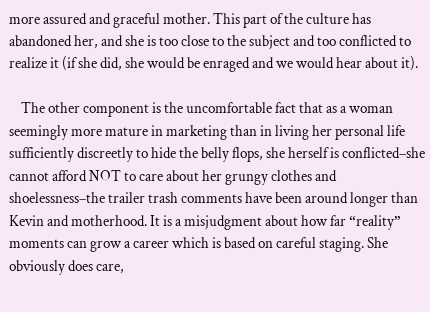more assured and graceful mother. This part of the culture has abandoned her, and she is too close to the subject and too conflicted to realize it (if she did, she would be enraged and we would hear about it).

    The other component is the uncomfortable fact that as a woman seemingly more mature in marketing than in living her personal life sufficiently discreetly to hide the belly flops, she herself is conflicted–she cannot afford NOT to care about her grungy clothes and shoelessness–the trailer trash comments have been around longer than Kevin and motherhood. It is a misjudgment about how far “reality” moments can grow a career which is based on careful staging. She obviously does care,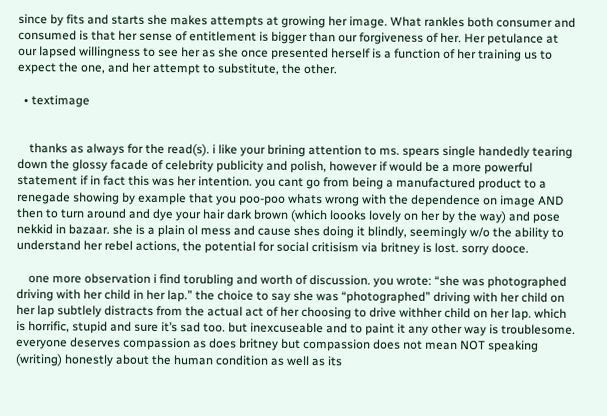since by fits and starts she makes attempts at growing her image. What rankles both consumer and consumed is that her sense of entitlement is bigger than our forgiveness of her. Her petulance at our lapsed willingness to see her as she once presented herself is a function of her training us to expect the one, and her attempt to substitute, the other.

  • textimage


    thanks as always for the read(s). i like your brining attention to ms. spears single handedly tearing down the glossy facade of celebrity publicity and polish, however if would be a more powerful statement if in fact this was her intention. you cant go from being a manufactured product to a renegade showing by example that you poo-poo whats wrong with the dependence on image AND then to turn around and dye your hair dark brown (which loooks lovely on her by the way) and pose nekkid in bazaar. she is a plain ol mess and cause shes doing it blindly, seemingly w/o the ability to understand her rebel actions, the potential for social critisism via britney is lost. sorry dooce.

    one more observation i find torubling and worth of discussion. you wrote: “she was photographed driving with her child in her lap.” the choice to say she was “photographed” driving with her child on her lap subtlely distracts from the actual act of her choosing to drive withher child on her lap. which is horrific, stupid and sure it’s sad too. but inexcuseable and to paint it any other way is troublesome. everyone deserves compassion as does britney but compassion does not mean NOT speaking (writing) honestly about the human condition as well as its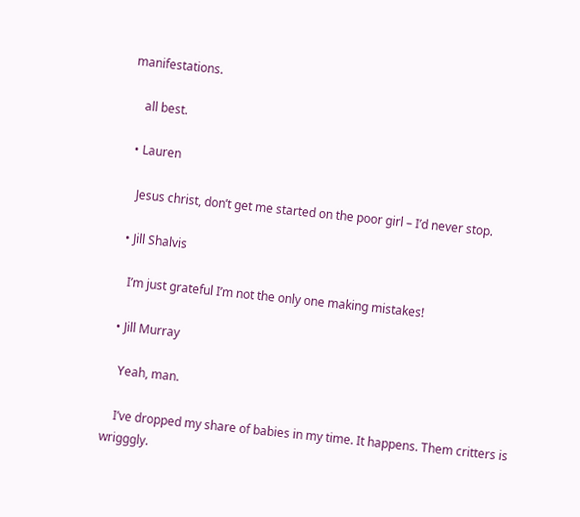manifestations.

    all best.

  • Lauren

    Jesus christ, don’t get me started on the poor girl – I’d never stop.

  • Jill Shalvis

    I’m just grateful I’m not the only one making mistakes!

  • Jill Murray

    Yeah, man.

    I’ve dropped my share of babies in my time. It happens. Them critters is wrigggly.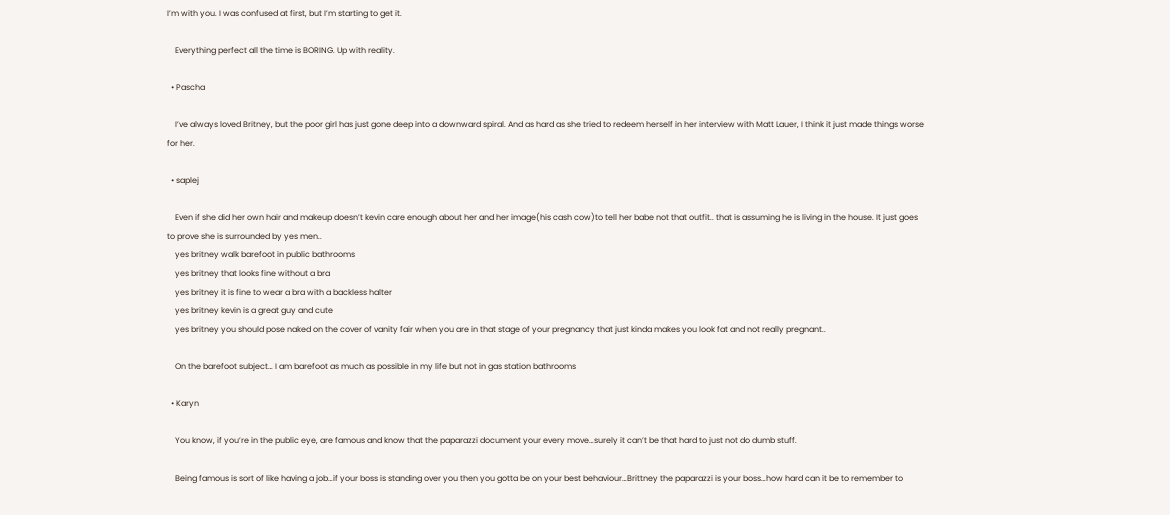I’m with you. I was confused at first, but I’m starting to get it.

    Everything perfect all the time is BORING. Up with reality.

  • Pascha

    I’ve always loved Britney, but the poor girl has just gone deep into a downward spiral. And as hard as she tried to redeem herself in her interview with Matt Lauer, I think it just made things worse for her.

  • saplej

    Even if she did her own hair and makeup doesn’t kevin care enough about her and her image(his cash cow)to tell her babe not that outfit.. that is assuming he is living in the house. It just goes to prove she is surrounded by yes men..
    yes britney walk barefoot in public bathrooms
    yes britney that looks fine without a bra
    yes britney it is fine to wear a bra with a backless halter
    yes britney kevin is a great guy and cute
    yes britney you should pose naked on the cover of vanity fair when you are in that stage of your pregnancy that just kinda makes you look fat and not really pregnant..

    On the barefoot subject… I am barefoot as much as possible in my life but not in gas station bathrooms

  • Karyn

    You know, if you’re in the public eye, are famous and know that the paparazzi document your every move…surely it can’t be that hard to just not do dumb stuff.

    Being famous is sort of like having a job…if your boss is standing over you then you gotta be on your best behaviour…Brittney the paparazzi is your boss…how hard can it be to remember to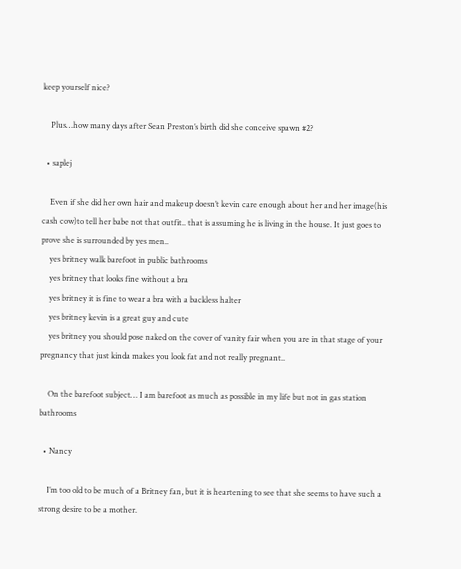keep yourself nice?

    Plus…how many days after Sean Preston’s birth did she conceive spawn #2?

  • saplej

    Even if she did her own hair and makeup doesn’t kevin care enough about her and her image(his cash cow)to tell her babe not that outfit.. that is assuming he is living in the house. It just goes to prove she is surrounded by yes men..
    yes britney walk barefoot in public bathrooms
    yes britney that looks fine without a bra
    yes britney it is fine to wear a bra with a backless halter
    yes britney kevin is a great guy and cute
    yes britney you should pose naked on the cover of vanity fair when you are in that stage of your pregnancy that just kinda makes you look fat and not really pregnant..

    On the barefoot subject… I am barefoot as much as possible in my life but not in gas station bathrooms

  • Nancy

    I’m too old to be much of a Britney fan, but it is heartening to see that she seems to have such a strong desire to be a mother.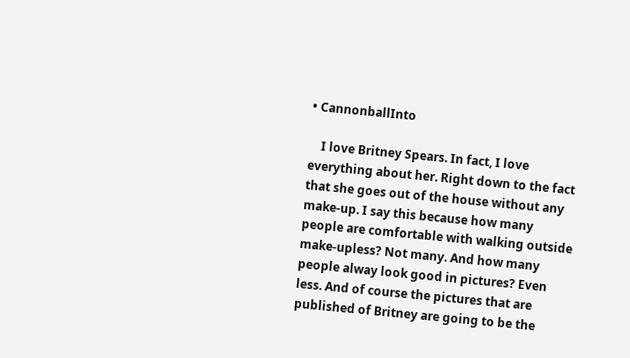• CannonballInto

    I love Britney Spears. In fact, I love everything about her. Right down to the fact that she goes out of the house without any make-up. I say this because how many people are comfortable with walking outside make-upless? Not many. And how many people alway look good in pictures? Even less. And of course the pictures that are published of Britney are going to be the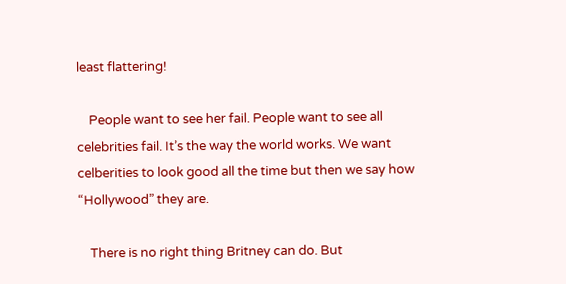least flattering!

    People want to see her fail. People want to see all celebrities fail. It’s the way the world works. We want celberities to look good all the time but then we say how “Hollywood” they are.

    There is no right thing Britney can do. But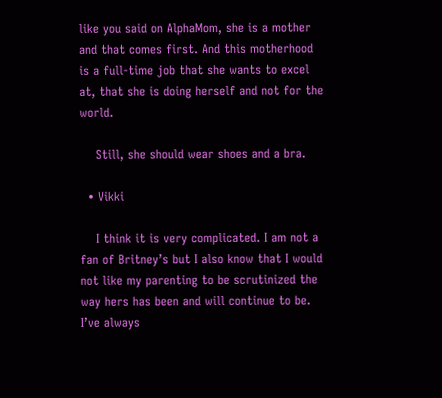like you said on AlphaMom, she is a mother and that comes first. And this motherhood is a full-time job that she wants to excel at, that she is doing herself and not for the world.

    Still, she should wear shoes and a bra.

  • Vikki

    I think it is very complicated. I am not a fan of Britney’s but I also know that I would not like my parenting to be scrutinized the way hers has been and will continue to be. I’ve always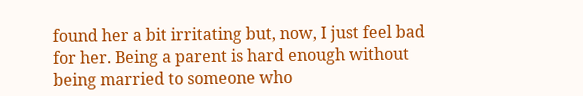found her a bit irritating but, now, I just feel bad for her. Being a parent is hard enough without being married to someone who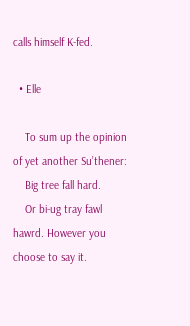calls himself K-fed.

  • Elle

    To sum up the opinion of yet another Su’thener:
    Big tree fall hard.
    Or bi-ug tray fawl hawrd. However you choose to say it.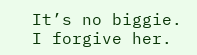It’s no biggie. I forgive her.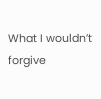What I wouldn’t forgive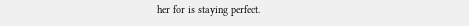her for is staying perfect.